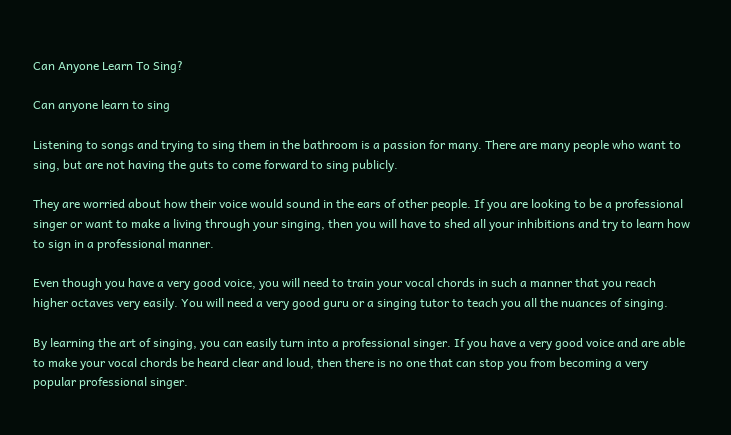Can Anyone Learn To Sing?

Can anyone learn to sing

Listening to songs and trying to sing them in the bathroom is a passion for many. There are many people who want to sing, but are not having the guts to come forward to sing publicly.

They are worried about how their voice would sound in the ears of other people. If you are looking to be a professional singer or want to make a living through your singing, then you will have to shed all your inhibitions and try to learn how to sign in a professional manner.

Even though you have a very good voice, you will need to train your vocal chords in such a manner that you reach higher octaves very easily. You will need a very good guru or a singing tutor to teach you all the nuances of singing.

By learning the art of singing, you can easily turn into a professional singer. If you have a very good voice and are able to make your vocal chords be heard clear and loud, then there is no one that can stop you from becoming a very popular professional singer.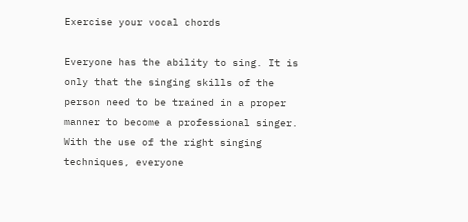Exercise your vocal chords

Everyone has the ability to sing. It is only that the singing skills of the person need to be trained in a proper manner to become a professional singer. With the use of the right singing techniques, everyone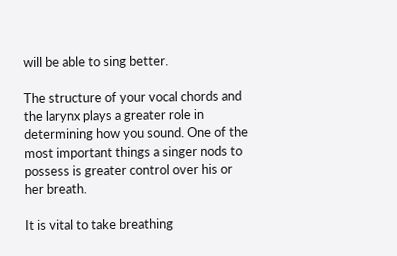will be able to sing better.

The structure of your vocal chords and the larynx plays a greater role in determining how you sound. One of the most important things a singer nods to possess is greater control over his or her breath.

It is vital to take breathing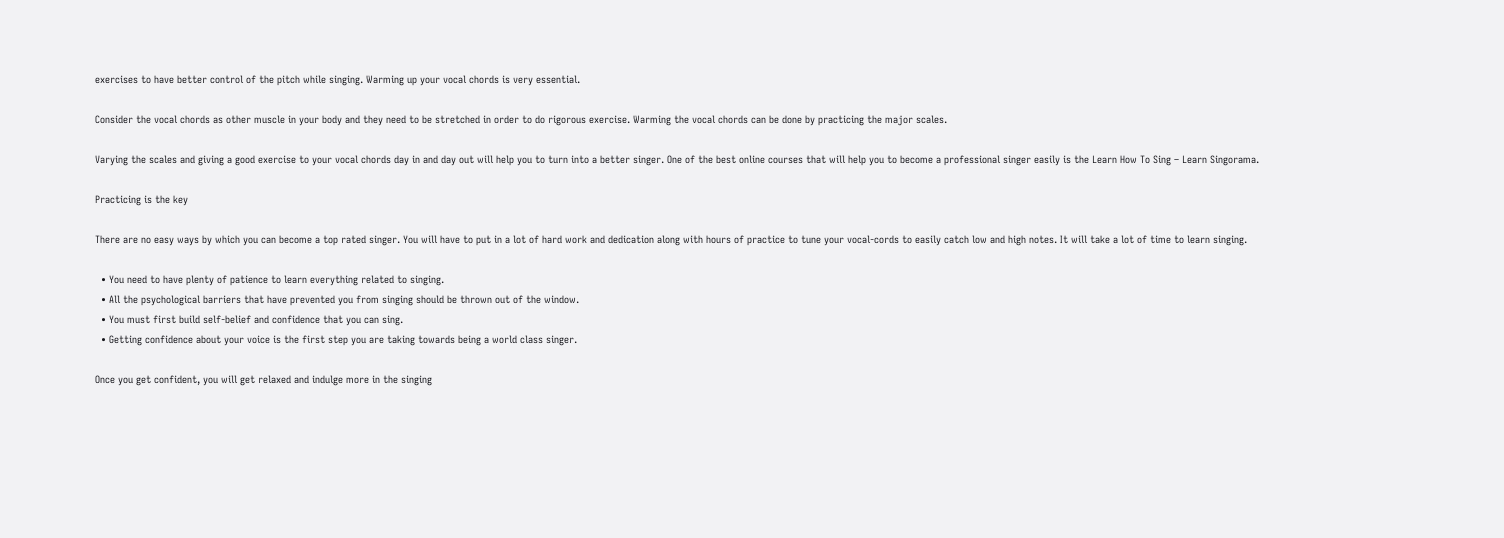exercises to have better control of the pitch while singing. Warming up your vocal chords is very essential.

Consider the vocal chords as other muscle in your body and they need to be stretched in order to do rigorous exercise. Warming the vocal chords can be done by practicing the major scales.

Varying the scales and giving a good exercise to your vocal chords day in and day out will help you to turn into a better singer. One of the best online courses that will help you to become a professional singer easily is the Learn How To Sing – Learn Singorama.

Practicing is the key

There are no easy ways by which you can become a top rated singer. You will have to put in a lot of hard work and dedication along with hours of practice to tune your vocal-cords to easily catch low and high notes. It will take a lot of time to learn singing.

  • You need to have plenty of patience to learn everything related to singing.
  • All the psychological barriers that have prevented you from singing should be thrown out of the window.
  • You must first build self-belief and confidence that you can sing.
  • Getting confidence about your voice is the first step you are taking towards being a world class singer.

Once you get confident, you will get relaxed and indulge more in the singing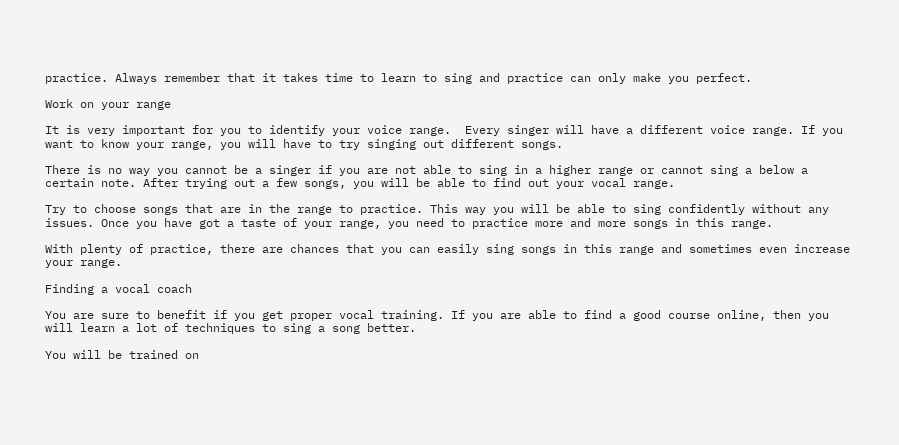practice. Always remember that it takes time to learn to sing and practice can only make you perfect.

Work on your range

It is very important for you to identify your voice range.  Every singer will have a different voice range. If you want to know your range, you will have to try singing out different songs.

There is no way you cannot be a singer if you are not able to sing in a higher range or cannot sing a below a certain note. After trying out a few songs, you will be able to find out your vocal range.

Try to choose songs that are in the range to practice. This way you will be able to sing confidently without any issues. Once you have got a taste of your range, you need to practice more and more songs in this range.

With plenty of practice, there are chances that you can easily sing songs in this range and sometimes even increase your range.

Finding a vocal coach

You are sure to benefit if you get proper vocal training. If you are able to find a good course online, then you will learn a lot of techniques to sing a song better.

You will be trained on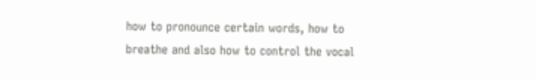how to pronounce certain words, how to breathe and also how to control the vocal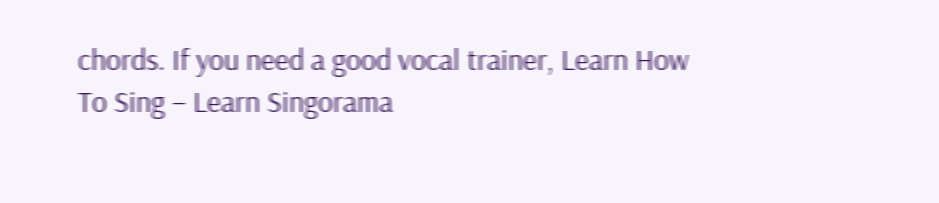chords. If you need a good vocal trainer, Learn How To Sing – Learn Singorama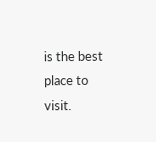is the best place to visit.